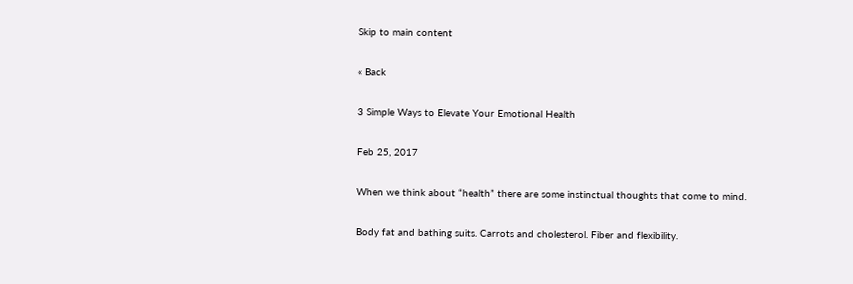Skip to main content

« Back

3 Simple Ways to Elevate Your Emotional Health

Feb 25, 2017

When we think about “health” there are some instinctual thoughts that come to mind.

Body fat and bathing suits. Carrots and cholesterol. Fiber and flexibility.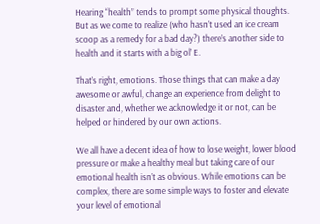Hearing “health” tends to prompt some physical thoughts. But as we come to realize (who hasn’t used an ice cream scoop as a remedy for a bad day?) there’s another side to health and it starts with a big ol’ E.

That’s right, emotions. Those things that can make a day awesome or awful, change an experience from delight to disaster and, whether we acknowledge it or not, can be helped or hindered by our own actions.

We all have a decent idea of how to lose weight, lower blood pressure or make a healthy meal but taking care of our emotional health isn’t as obvious. While emotions can be complex, there are some simple ways to foster and elevate your level of emotional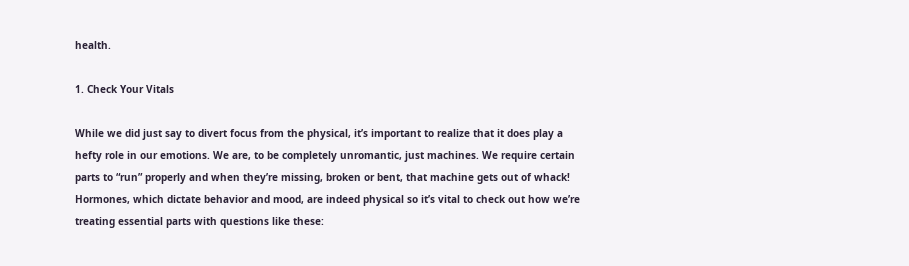health.

1. Check Your Vitals

While we did just say to divert focus from the physical, it’s important to realize that it does play a hefty role in our emotions. We are, to be completely unromantic, just machines. We require certain parts to “run” properly and when they’re missing, broken or bent, that machine gets out of whack! Hormones, which dictate behavior and mood, are indeed physical so it’s vital to check out how we’re treating essential parts with questions like these: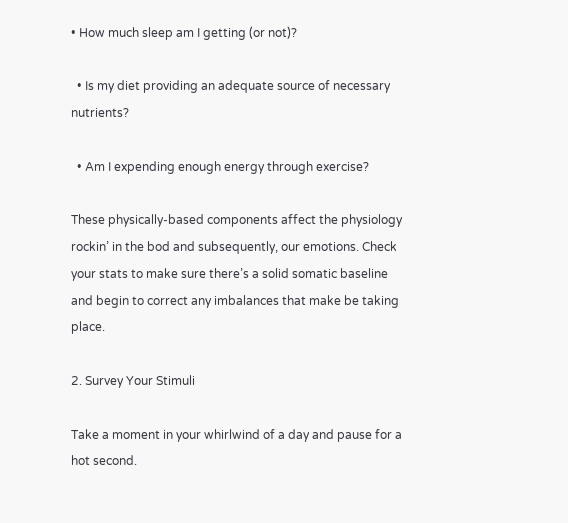• How much sleep am I getting (or not)?

  • Is my diet providing an adequate source of necessary nutrients?

  • Am I expending enough energy through exercise?

These physically-based components affect the physiology rockin’ in the bod and subsequently, our emotions. Check your stats to make sure there’s a solid somatic baseline and begin to correct any imbalances that make be taking place.

2. Survey Your Stimuli

Take a moment in your whirlwind of a day and pause for a hot second.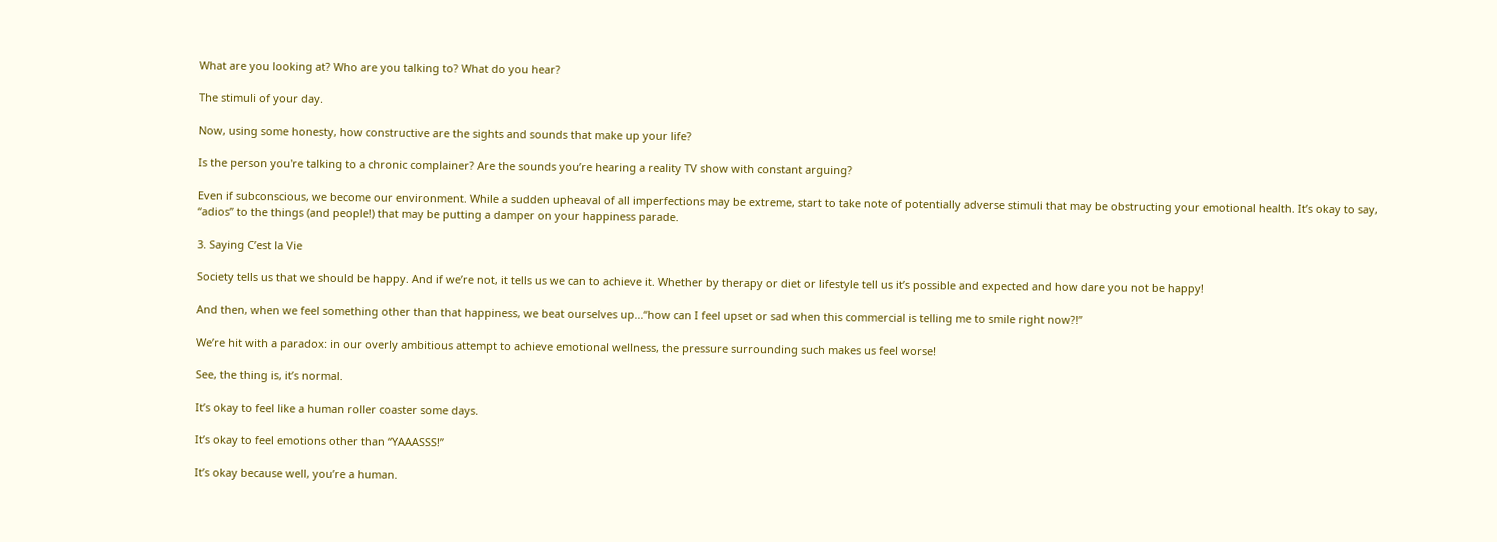What are you looking at? Who are you talking to? What do you hear?

The stimuli of your day.

Now, using some honesty, how constructive are the sights and sounds that make up your life?

Is the person you're talking to a chronic complainer? Are the sounds you’re hearing a reality TV show with constant arguing?

Even if subconscious, we become our environment. While a sudden upheaval of all imperfections may be extreme, start to take note of potentially adverse stimuli that may be obstructing your emotional health. It’s okay to say, “adios” to the things (and people!) that may be putting a damper on your happiness parade.

3. Saying C’est la Vie

Society tells us that we should be happy. And if we’re not, it tells us we can to achieve it. Whether by therapy or diet or lifestyle tell us it’s possible and expected and how dare you not be happy!

And then, when we feel something other than that happiness, we beat ourselves up...“how can I feel upset or sad when this commercial is telling me to smile right now?!”

We’re hit with a paradox: in our overly ambitious attempt to achieve emotional wellness, the pressure surrounding such makes us feel worse!

See, the thing is, it’s normal.

It’s okay to feel like a human roller coaster some days.

It’s okay to feel emotions other than “YAAASSS!”

It’s okay because well, you’re a human.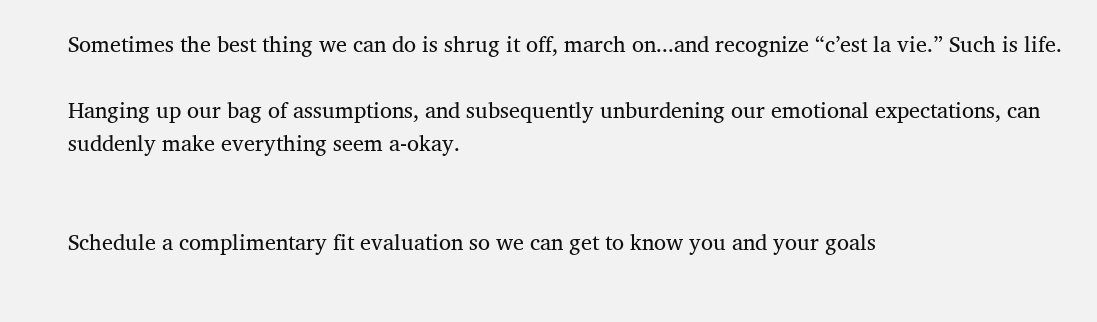Sometimes the best thing we can do is shrug it off, march on...and recognize “c’est la vie.” Such is life.

Hanging up our bag of assumptions, and subsequently unburdening our emotional expectations, can suddenly make everything seem a-okay.


Schedule a complimentary fit evaluation so we can get to know you and your goals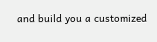and build you a customized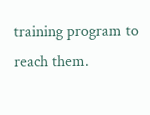training program to reach them.